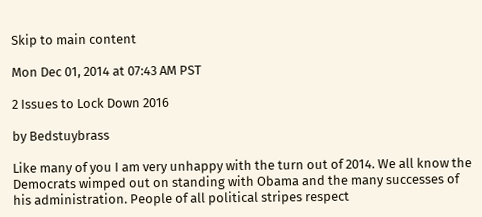Skip to main content

Mon Dec 01, 2014 at 07:43 AM PST

2 Issues to Lock Down 2016

by Bedstuybrass

Like many of you I am very unhappy with the turn out of 2014. We all know the Democrats wimped out on standing with Obama and the many successes of his administration. People of all political stripes respect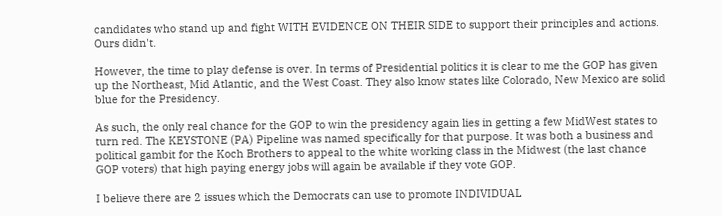candidates who stand up and fight WITH EVIDENCE ON THEIR SIDE to support their principles and actions. Ours didn't.

However, the time to play defense is over. In terms of Presidential politics it is clear to me the GOP has given up the Northeast, Mid Atlantic, and the West Coast. They also know states like Colorado, New Mexico are solid blue for the Presidency.

As such, the only real chance for the GOP to win the presidency again lies in getting a few MidWest states to turn red. The KEYSTONE (PA) Pipeline was named specifically for that purpose. It was both a business and political gambit for the Koch Brothers to appeal to the white working class in the Midwest (the last chance GOP voters) that high paying energy jobs will again be available if they vote GOP.

I believe there are 2 issues which the Democrats can use to promote INDIVIDUAL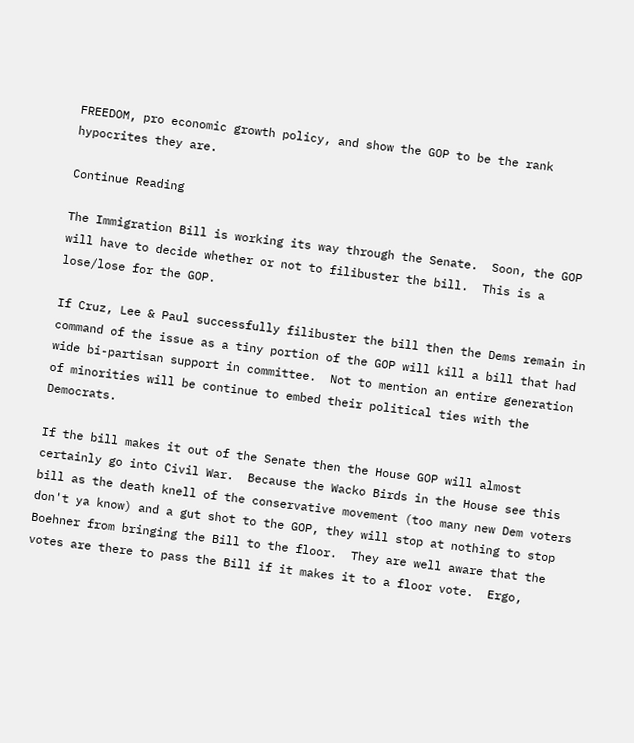FREEDOM, pro economic growth policy, and show the GOP to be the rank hypocrites they are.

Continue Reading

The Immigration Bill is working its way through the Senate.  Soon, the GOP will have to decide whether or not to filibuster the bill.  This is a lose/lose for the GOP.

If Cruz, Lee & Paul successfully filibuster the bill then the Dems remain in command of the issue as a tiny portion of the GOP will kill a bill that had wide bi-partisan support in committee.  Not to mention an entire generation of minorities will be continue to embed their political ties with the Democrats.

If the bill makes it out of the Senate then the House GOP will almost certainly go into Civil War.  Because the Wacko Birds in the House see this bill as the death knell of the conservative movement (too many new Dem voters don't ya know) and a gut shot to the GOP, they will stop at nothing to stop Boehner from bringing the Bill to the floor.  They are well aware that the votes are there to pass the Bill if it makes it to a floor vote.  Ergo,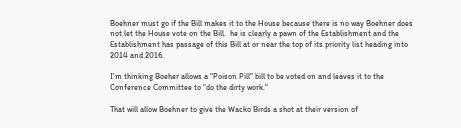Boehner must go if the Bill makes it to the House because there is no way Boehner does not let the House vote on the Bill.  he is clearly a pawn of the Establishment and the Establishment has passage of this Bill at or near the top of its priority list heading into 2014 and 2016.

I'm thinking Boeher allows a "Poison Pill" bill to be voted on and leaves it to the Conference Committee to "do the dirty work."

That will allow Boehner to give the Wacko Birds a shot at their version of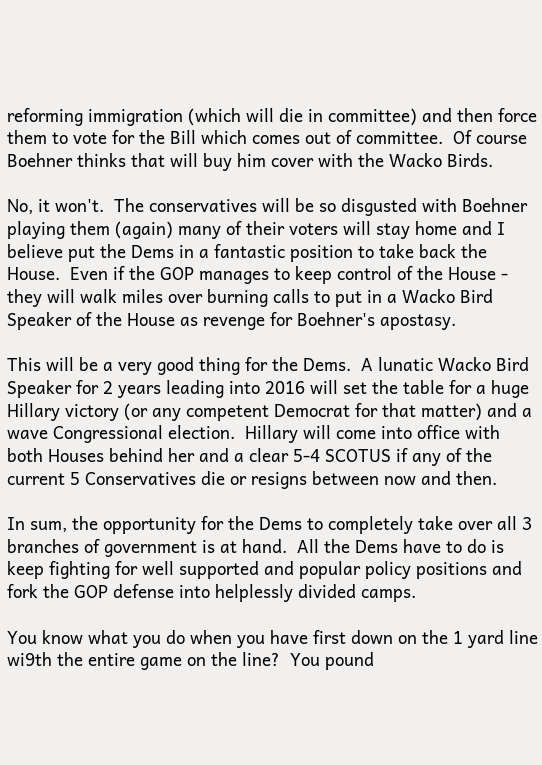reforming immigration (which will die in committee) and then force them to vote for the Bill which comes out of committee.  Of course Boehner thinks that will buy him cover with the Wacko Birds.

No, it won't.  The conservatives will be so disgusted with Boehner playing them (again) many of their voters will stay home and I believe put the Dems in a fantastic position to take back the House.  Even if the GOP manages to keep control of the House - they will walk miles over burning calls to put in a Wacko Bird Speaker of the House as revenge for Boehner's apostasy.

This will be a very good thing for the Dems.  A lunatic Wacko Bird Speaker for 2 years leading into 2016 will set the table for a huge Hillary victory (or any competent Democrat for that matter) and a wave Congressional election.  Hillary will come into office with both Houses behind her and a clear 5-4 SCOTUS if any of the current 5 Conservatives die or resigns between now and then.

In sum, the opportunity for the Dems to completely take over all 3 branches of government is at hand.  All the Dems have to do is keep fighting for well supported and popular policy positions and fork the GOP defense into helplessly divided camps.

You know what you do when you have first down on the 1 yard line wi9th the entire game on the line?  You pound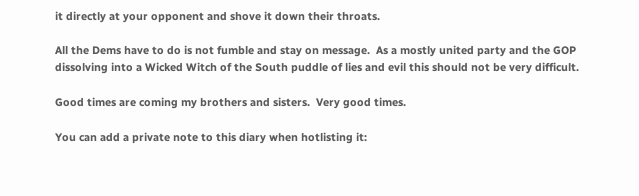it directly at your opponent and shove it down their throats.

All the Dems have to do is not fumble and stay on message.  As a mostly united party and the GOP dissolving into a Wicked Witch of the South puddle of lies and evil this should not be very difficult.

Good times are coming my brothers and sisters.  Very good times.

You can add a private note to this diary when hotlisting it: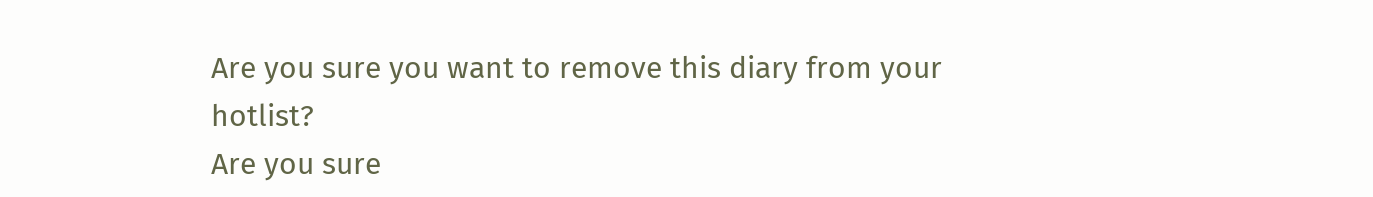Are you sure you want to remove this diary from your hotlist?
Are you sure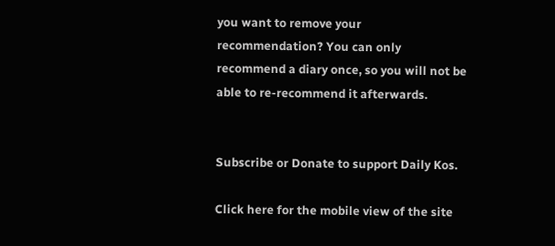you want to remove your recommendation? You can only recommend a diary once, so you will not be able to re-recommend it afterwards.


Subscribe or Donate to support Daily Kos.

Click here for the mobile view of the site